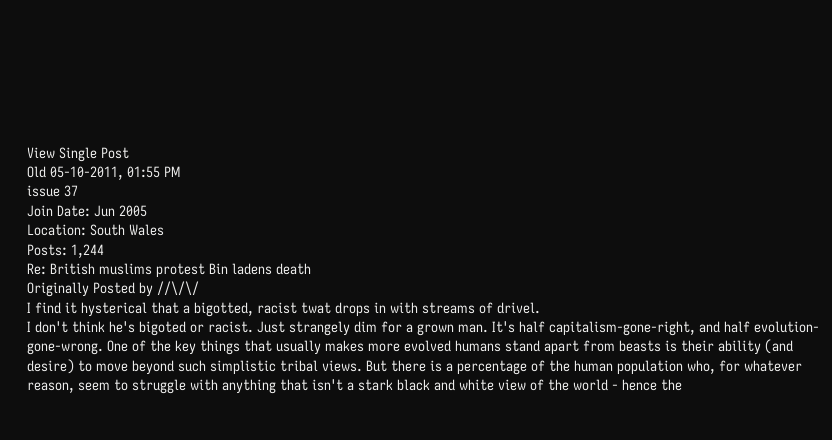View Single Post
Old 05-10-2011, 01:55 PM
issue 37
Join Date: Jun 2005
Location: South Wales
Posts: 1,244
Re: British muslims protest Bin ladens death
Originally Posted by //\/\/
I find it hysterical that a bigotted, racist twat drops in with streams of drivel.
I don't think he's bigoted or racist. Just strangely dim for a grown man. It's half capitalism-gone-right, and half evolution-gone-wrong. One of the key things that usually makes more evolved humans stand apart from beasts is their ability (and desire) to move beyond such simplistic tribal views. But there is a percentage of the human population who, for whatever reason, seem to struggle with anything that isn't a stark black and white view of the world - hence the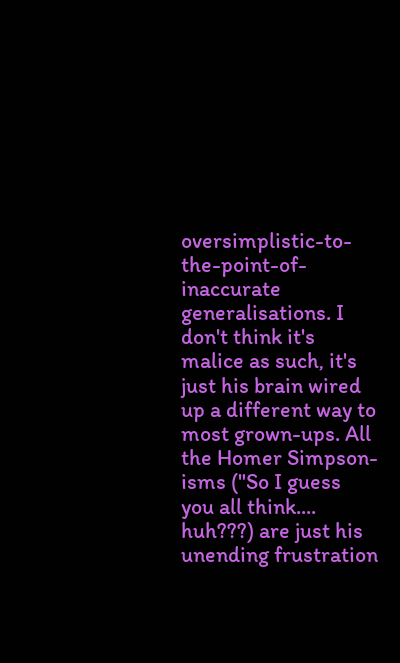oversimplistic-to-the-point-of-inaccurate generalisations. I don't think it's malice as such, it's just his brain wired up a different way to most grown-ups. All the Homer Simpson-isms ("So I guess you all think.... huh???) are just his unending frustration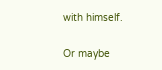with himself.

Or maybe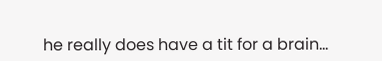he really does have a tit for a brain...